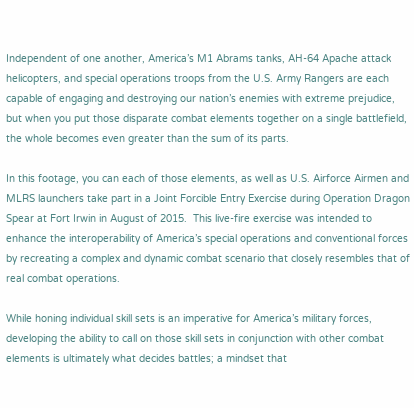Independent of one another, America’s M1 Abrams tanks, AH-64 Apache attack helicopters, and special operations troops from the U.S. Army Rangers are each capable of engaging and destroying our nation’s enemies with extreme prejudice, but when you put those disparate combat elements together on a single battlefield, the whole becomes even greater than the sum of its parts.

In this footage, you can each of those elements, as well as U.S. Airforce Airmen and MLRS launchers take part in a Joint Forcible Entry Exercise during Operation Dragon Spear at Fort Irwin in August of 2015.  This live-fire exercise was intended to enhance the interoperability of America’s special operations and conventional forces by recreating a complex and dynamic combat scenario that closely resembles that of real combat operations.

While honing individual skill sets is an imperative for America’s military forces, developing the ability to call on those skill sets in conjunction with other combat elements is ultimately what decides battles; a mindset that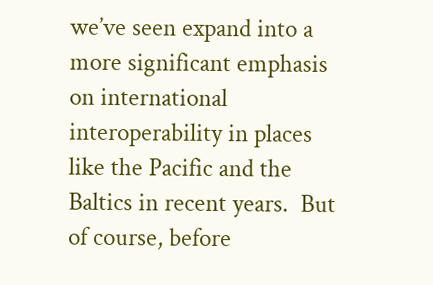we’ve seen expand into a more significant emphasis on international interoperability in places like the Pacific and the Baltics in recent years.  But of course, before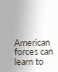American forces can learn to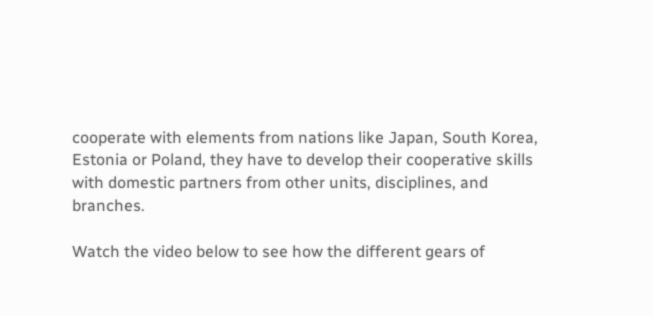cooperate with elements from nations like Japan, South Korea, Estonia or Poland, they have to develop their cooperative skills with domestic partners from other units, disciplines, and branches.

Watch the video below to see how the different gears of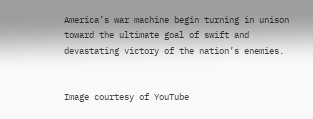America’s war machine begin turning in unison toward the ultimate goal of swift and devastating victory of the nation’s enemies.


Image courtesy of YouTube